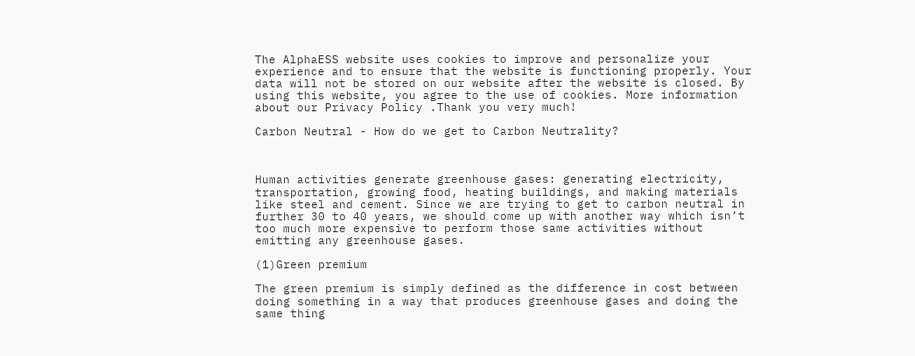The AlphaESS website uses cookies to improve and personalize your experience and to ensure that the website is functioning properly. Your data will not be stored on our website after the website is closed. By using this website, you agree to the use of cookies. More information about our Privacy Policy .Thank you very much!

Carbon Neutral - How do we get to Carbon Neutrality?



Human activities generate greenhouse gases: generating electricity, transportation, growing food, heating buildings, and making materials like steel and cement. Since we are trying to get to carbon neutral in further 30 to 40 years, we should come up with another way which isn’t too much more expensive to perform those same activities without emitting any greenhouse gases.

(1)Green premium

The green premium is simply defined as the difference in cost between doing something in a way that produces greenhouse gases and doing the same thing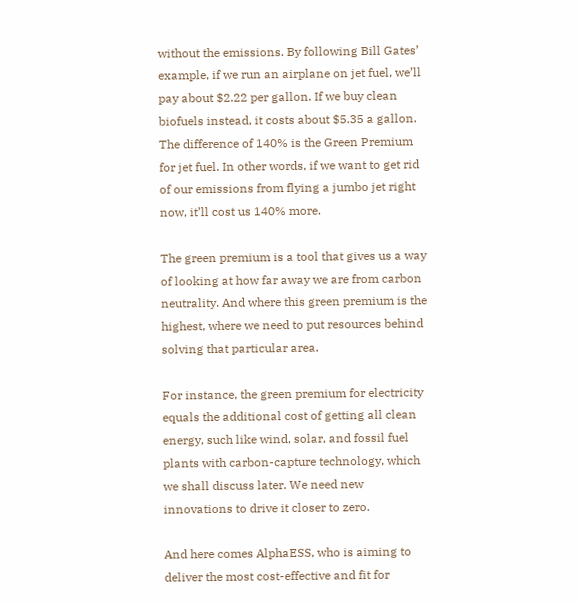without the emissions. By following Bill Gates’ example, if we run an airplane on jet fuel, we’ll pay about $2.22 per gallon. If we buy clean biofuels instead, it costs about $5.35 a gallon. The difference of 140% is the Green Premium for jet fuel. In other words, if we want to get rid of our emissions from flying a jumbo jet right now, it’ll cost us 140% more.

The green premium is a tool that gives us a way of looking at how far away we are from carbon neutrality. And where this green premium is the highest, where we need to put resources behind solving that particular area.

For instance, the green premium for electricity equals the additional cost of getting all clean energy, such like wind, solar, and fossil fuel plants with carbon-capture technology, which we shall discuss later. We need new innovations to drive it closer to zero.

And here comes AlphaESS, who is aiming to deliver the most cost-effective and fit for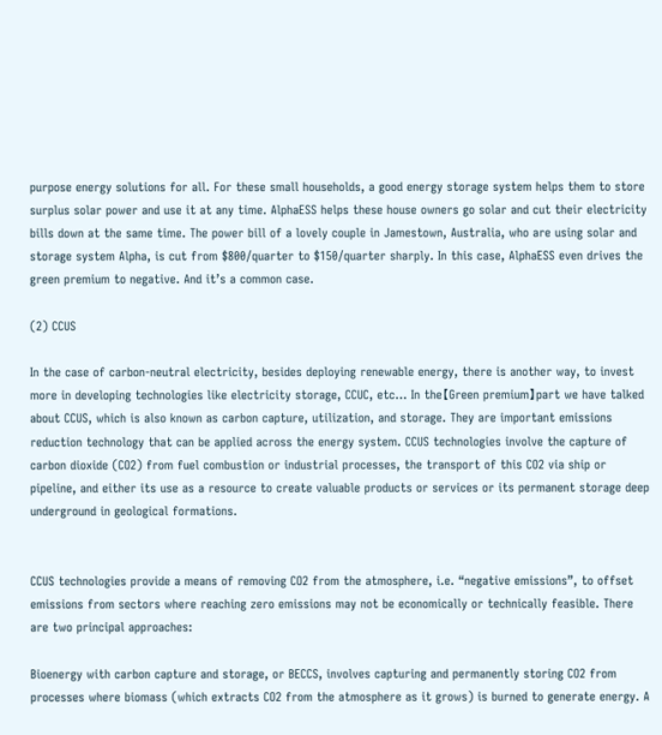purpose energy solutions for all. For these small households, a good energy storage system helps them to store surplus solar power and use it at any time. AlphaESS helps these house owners go solar and cut their electricity bills down at the same time. The power bill of a lovely couple in Jamestown, Australia, who are using solar and storage system Alpha, is cut from $800/quarter to $150/quarter sharply. In this case, AlphaESS even drives the green premium to negative. And it’s a common case.

(2) CCUS

In the case of carbon-neutral electricity, besides deploying renewable energy, there is another way, to invest more in developing technologies like electricity storage, CCUC, etc... In the【Green premium】part we have talked about CCUS, which is also known as carbon capture, utilization, and storage. They are important emissions reduction technology that can be applied across the energy system. CCUS technologies involve the capture of carbon dioxide (CO2) from fuel combustion or industrial processes, the transport of this CO2 via ship or pipeline, and either its use as a resource to create valuable products or services or its permanent storage deep underground in geological formations.


CCUS technologies provide a means of removing CO2 from the atmosphere, i.e. “negative emissions”, to offset emissions from sectors where reaching zero emissions may not be economically or technically feasible. There are two principal approaches:

Bioenergy with carbon capture and storage, or BECCS, involves capturing and permanently storing CO2 from processes where biomass (which extracts CO2 from the atmosphere as it grows) is burned to generate energy. A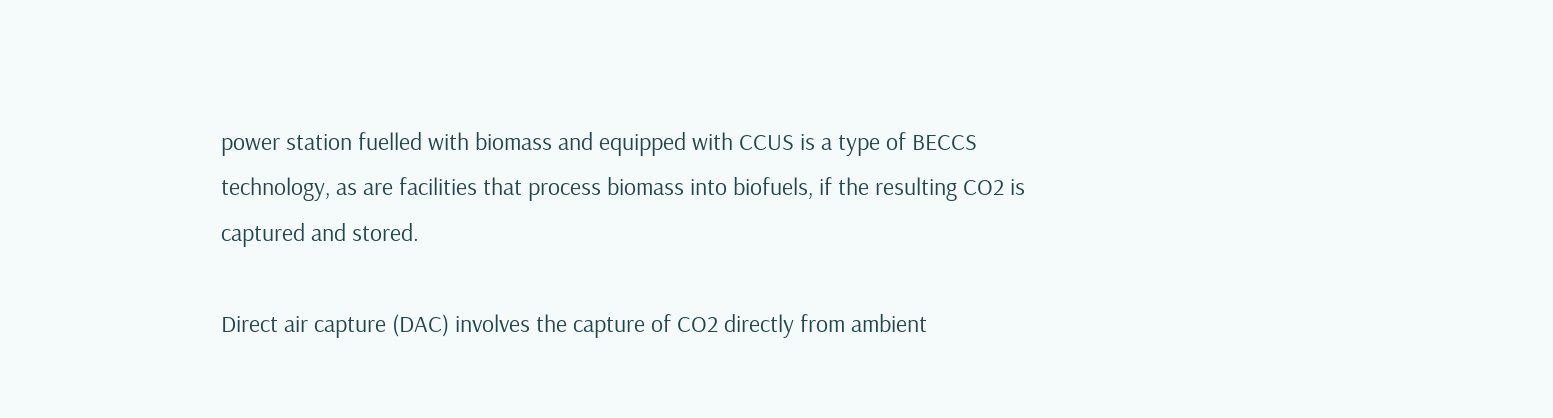power station fuelled with biomass and equipped with CCUS is a type of BECCS technology, as are facilities that process biomass into biofuels, if the resulting CO2 is captured and stored.

Direct air capture (DAC) involves the capture of CO2 directly from ambient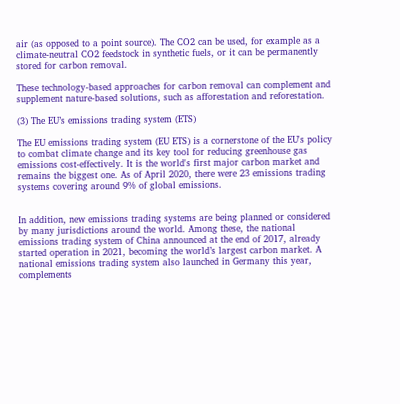air (as opposed to a point source). The CO2 can be used, for example as a climate-neutral CO2 feedstock in synthetic fuels, or it can be permanently stored for carbon removal.

These technology-based approaches for carbon removal can complement and supplement nature-based solutions, such as afforestation and reforestation.

(3) The EU’s emissions trading system (ETS)

The EU emissions trading system (EU ETS) is a cornerstone of the EU's policy to combat climate change and its key tool for reducing greenhouse gas emissions cost-effectively. It is the world's first major carbon market and remains the biggest one. As of April 2020, there were 23 emissions trading systems covering around 9% of global emissions.


In addition, new emissions trading systems are being planned or considered by many jurisdictions around the world. Among these, the national emissions trading system of China announced at the end of 2017, already started operation in 2021, becoming the world’s largest carbon market. A national emissions trading system also launched in Germany this year, complements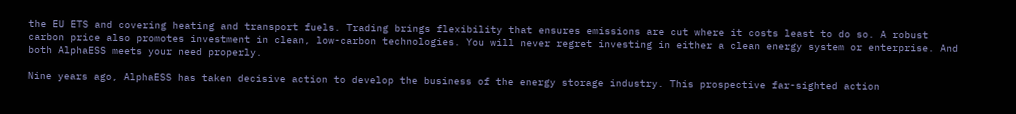the EU ETS and covering heating and transport fuels. Trading brings flexibility that ensures emissions are cut where it costs least to do so. A robust carbon price also promotes investment in clean, low-carbon technologies. You will never regret investing in either a clean energy system or enterprise. And both AlphaESS meets your need properly.

Nine years ago, AlphaESS has taken decisive action to develop the business of the energy storage industry. This prospective far-sighted action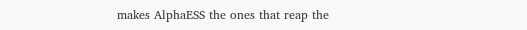makes AlphaESS the ones that reap the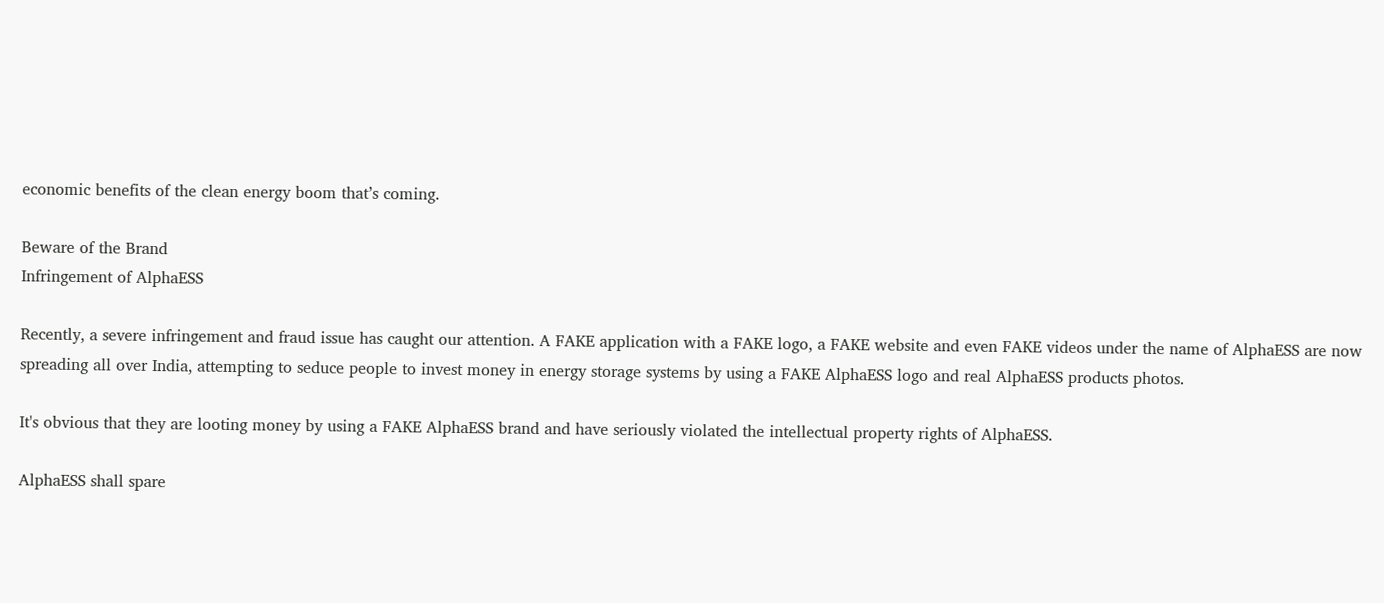economic benefits of the clean energy boom that’s coming.

Beware of the Brand
Infringement of AlphaESS

Recently, a severe infringement and fraud issue has caught our attention. A FAKE application with a FAKE logo, a FAKE website and even FAKE videos under the name of AlphaESS are now spreading all over India, attempting to seduce people to invest money in energy storage systems by using a FAKE AlphaESS logo and real AlphaESS products photos.

It's obvious that they are looting money by using a FAKE AlphaESS brand and have seriously violated the intellectual property rights of AlphaESS.

AlphaESS shall spare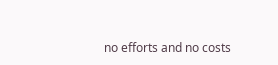no efforts and no costs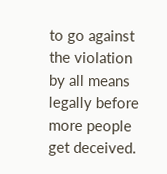to go against the violation by all means legally before more people get deceived.